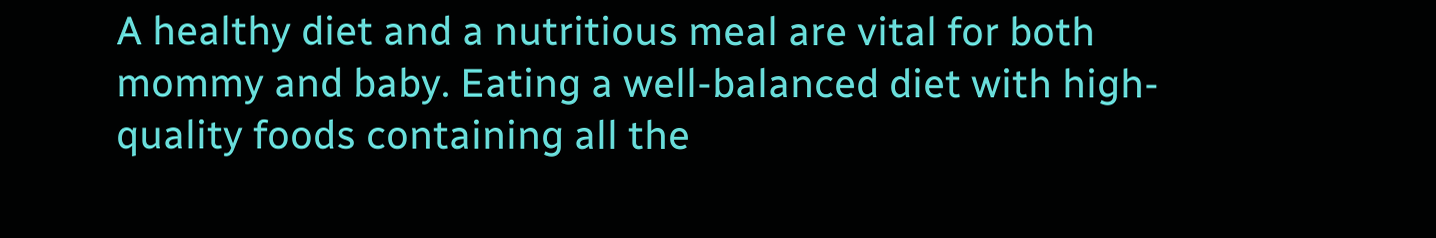A healthy diet and a nutritious meal are vital for both mommy and baby. Eating a well-balanced diet with high-quality foods containing all the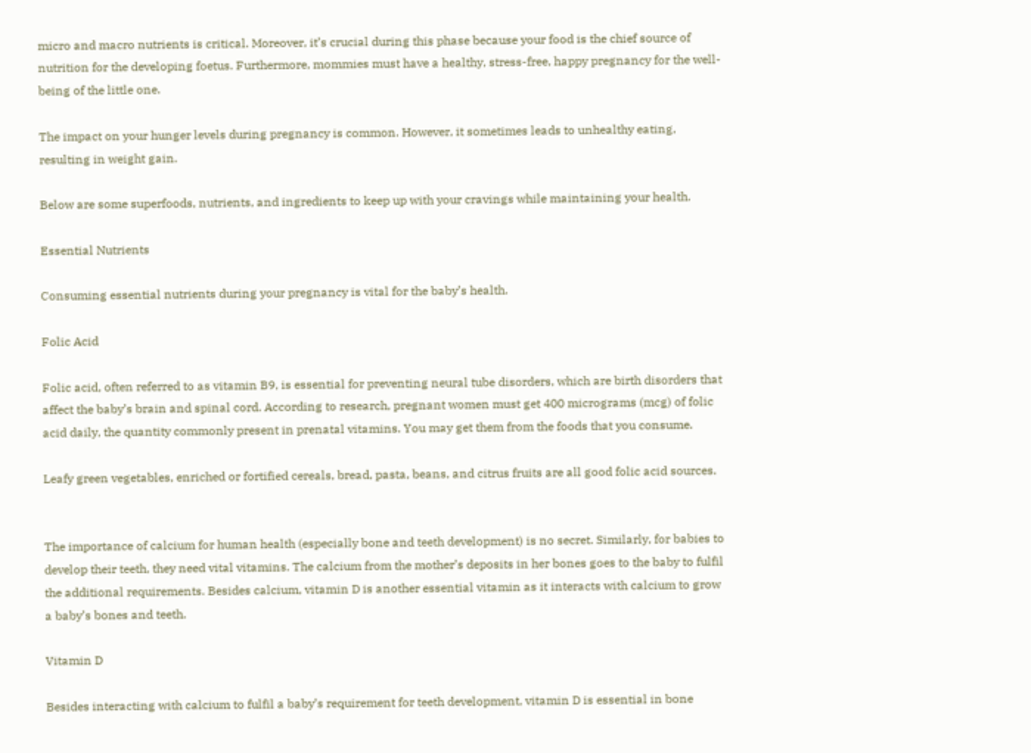micro and macro nutrients is critical. Moreover, it’s crucial during this phase because your food is the chief source of nutrition for the developing foetus. Furthermore, mommies must have a healthy, stress-free, happy pregnancy for the well-being of the little one.

The impact on your hunger levels during pregnancy is common. However, it sometimes leads to unhealthy eating, resulting in weight gain.

Below are some superfoods, nutrients, and ingredients to keep up with your cravings while maintaining your health.

Essential Nutrients

Consuming essential nutrients during your pregnancy is vital for the baby’s health.

Folic Acid

Folic acid, often referred to as vitamin B9, is essential for preventing neural tube disorders, which are birth disorders that affect the baby’s brain and spinal cord. According to research, pregnant women must get 400 micrograms (mcg) of folic acid daily, the quantity commonly present in prenatal vitamins. You may get them from the foods that you consume.

Leafy green vegetables, enriched or fortified cereals, bread, pasta, beans, and citrus fruits are all good folic acid sources.


The importance of calcium for human health (especially bone and teeth development) is no secret. Similarly, for babies to develop their teeth, they need vital vitamins. The calcium from the mother’s deposits in her bones goes to the baby to fulfil the additional requirements. Besides calcium, vitamin D is another essential vitamin as it interacts with calcium to grow a baby’s bones and teeth.

Vitamin D

Besides interacting with calcium to fulfil a baby’s requirement for teeth development, vitamin D is essential in bone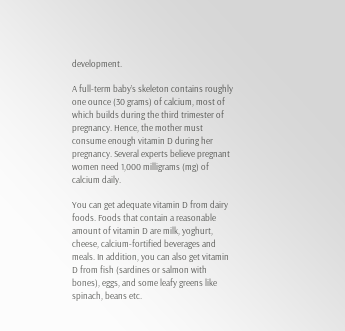development.

A full-term baby’s skeleton contains roughly one ounce (30 grams) of calcium, most of which builds during the third trimester of pregnancy. Hence, the mother must consume enough vitamin D during her pregnancy. Several experts believe pregnant women need 1,000 milligrams (mg) of calcium daily.

You can get adequate vitamin D from dairy foods. Foods that contain a reasonable amount of vitamin D are milk, yoghurt, cheese, calcium-fortified beverages and meals. In addition, you can also get vitamin D from fish (sardines or salmon with bones), eggs, and some leafy greens like spinach, beans etc.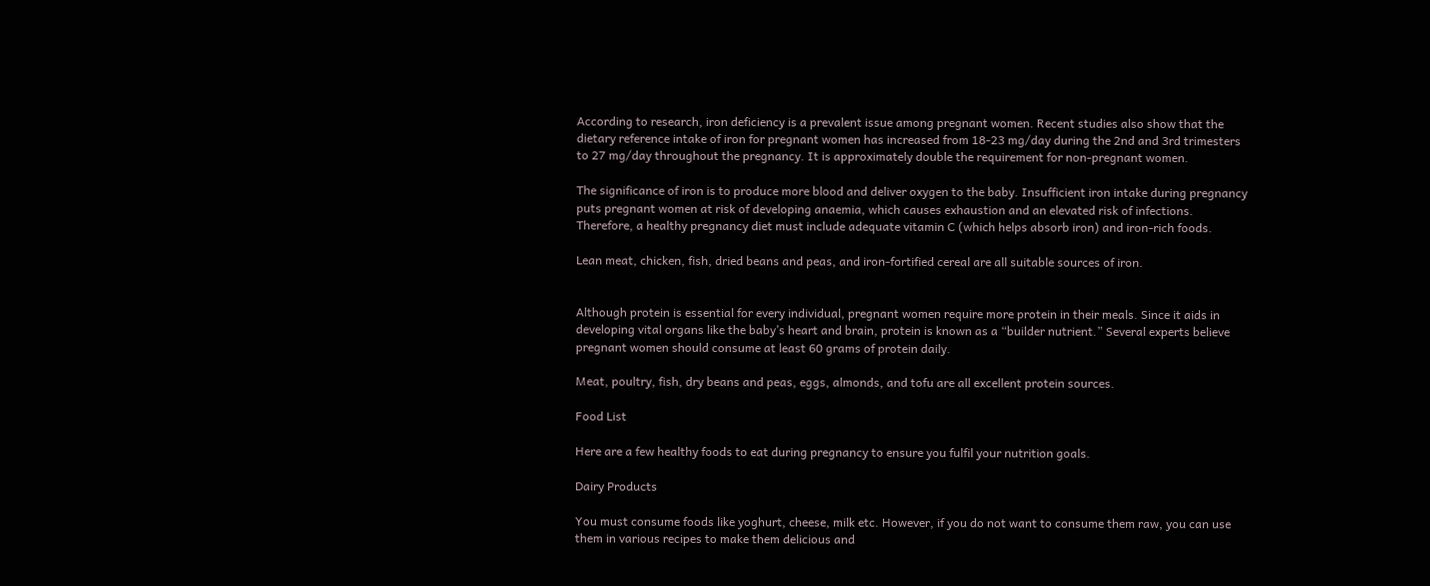According to research, iron deficiency is a prevalent issue among pregnant women. Recent studies also show that the dietary reference intake of iron for pregnant women has increased from 18-23 mg/day during the 2nd and 3rd trimesters to 27 mg/day throughout the pregnancy. It is approximately double the requirement for non-pregnant women.

The significance of iron is to produce more blood and deliver oxygen to the baby. Insufficient iron intake during pregnancy puts pregnant women at risk of developing anaemia, which causes exhaustion and an elevated risk of infections. Therefore, a healthy pregnancy diet must include adequate vitamin C (which helps absorb iron) and iron-rich foods.

Lean meat, chicken, fish, dried beans and peas, and iron-fortified cereal are all suitable sources of iron.


Although protein is essential for every individual, pregnant women require more protein in their meals. Since it aids in developing vital organs like the baby’s heart and brain, protein is known as a “builder nutrient.” Several experts believe pregnant women should consume at least 60 grams of protein daily.

Meat, poultry, fish, dry beans and peas, eggs, almonds, and tofu are all excellent protein sources.

Food List

Here are a few healthy foods to eat during pregnancy to ensure you fulfil your nutrition goals.

Dairy Products

You must consume foods like yoghurt, cheese, milk etc. However, if you do not want to consume them raw, you can use them in various recipes to make them delicious and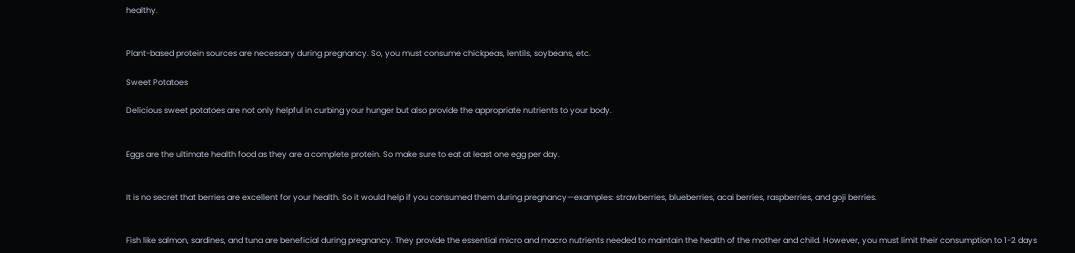healthy.


Plant-based protein sources are necessary during pregnancy. So, you must consume chickpeas, lentils, soybeans, etc.

Sweet Potatoes

Delicious sweet potatoes are not only helpful in curbing your hunger but also provide the appropriate nutrients to your body.


Eggs are the ultimate health food as they are a complete protein. So make sure to eat at least one egg per day.


It is no secret that berries are excellent for your health. So it would help if you consumed them during pregnancy—examples: strawberries, blueberries, acai berries, raspberries, and goji berries.


Fish like salmon, sardines, and tuna are beneficial during pregnancy. They provide the essential micro and macro nutrients needed to maintain the health of the mother and child. However, you must limit their consumption to 1-2 days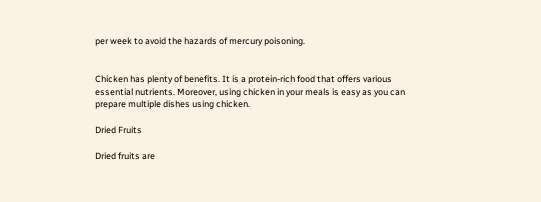per week to avoid the hazards of mercury poisoning.


Chicken has plenty of benefits. It is a protein-rich food that offers various essential nutrients. Moreover, using chicken in your meals is easy as you can prepare multiple dishes using chicken.

Dried Fruits

Dried fruits are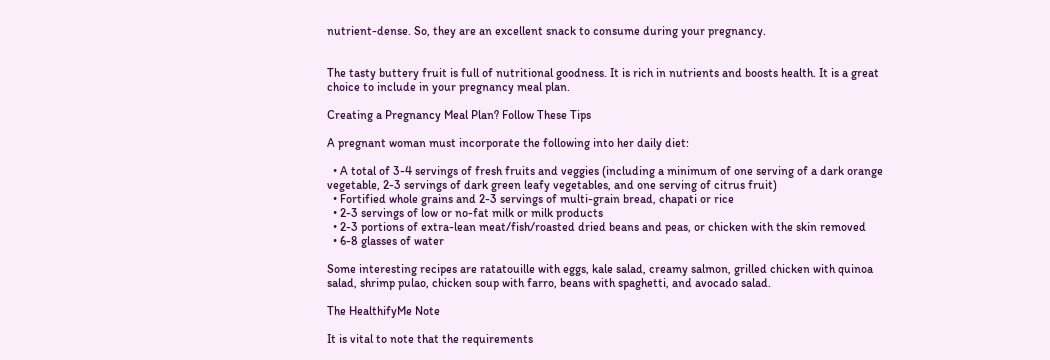nutrient-dense. So, they are an excellent snack to consume during your pregnancy.


The tasty buttery fruit is full of nutritional goodness. It is rich in nutrients and boosts health. It is a great choice to include in your pregnancy meal plan.

Creating a Pregnancy Meal Plan? Follow These Tips

A pregnant woman must incorporate the following into her daily diet:

  • A total of 3-4 servings of fresh fruits and veggies (including a minimum of one serving of a dark orange vegetable, 2-3 servings of dark green leafy vegetables, and one serving of citrus fruit)
  • Fortified whole grains and 2-3 servings of multi-grain bread, chapati or rice
  • 2-3 servings of low or no-fat milk or milk products
  • 2-3 portions of extra-lean meat/fish/roasted dried beans and peas, or chicken with the skin removed
  • 6-8 glasses of water

Some interesting recipes are ratatouille with eggs, kale salad, creamy salmon, grilled chicken with quinoa salad, shrimp pulao, chicken soup with farro, beans with spaghetti, and avocado salad.

The HealthifyMe Note

It is vital to note that the requirements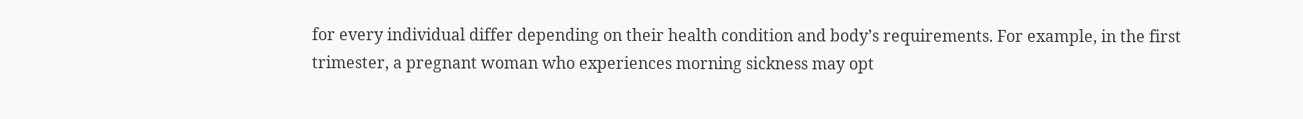for every individual differ depending on their health condition and body’s requirements. For example, in the first trimester, a pregnant woman who experiences morning sickness may opt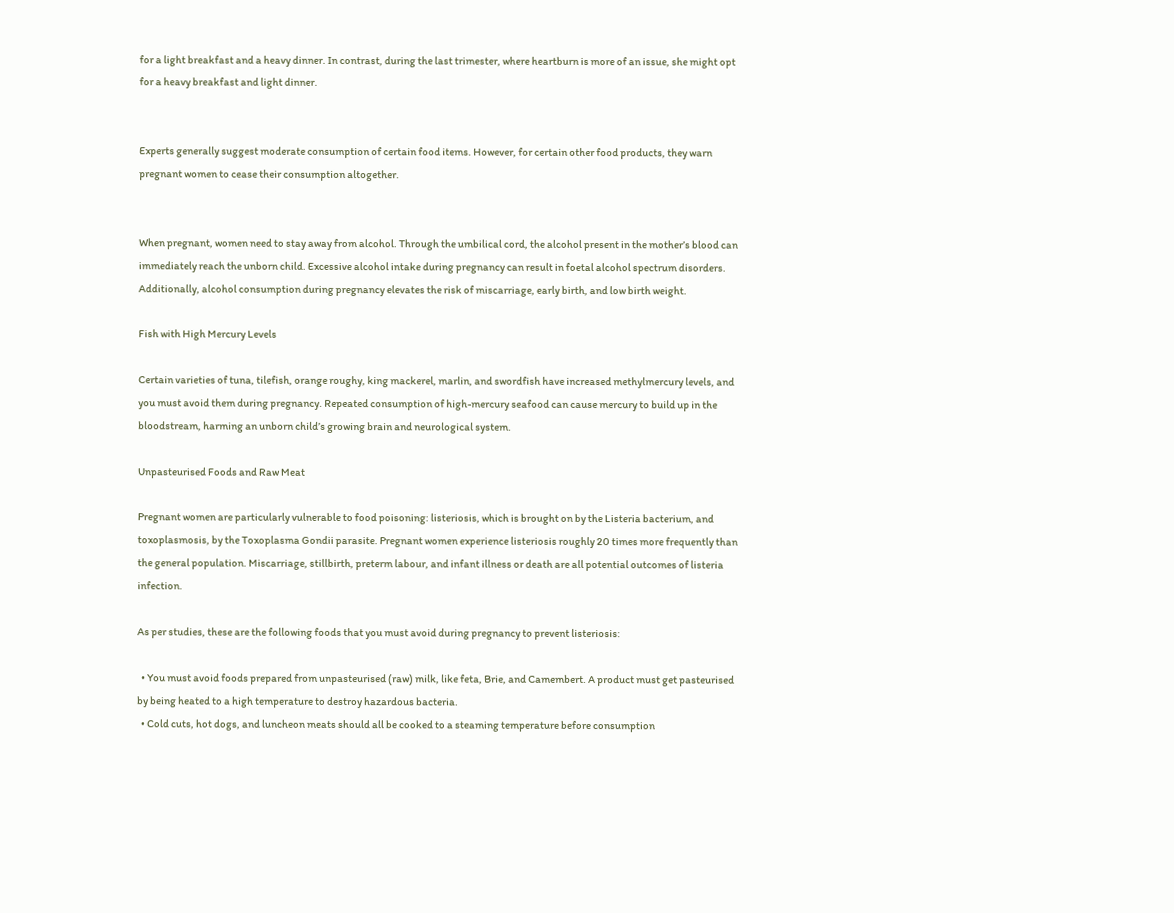for a light breakfast and a heavy dinner. In contrast, during the last trimester, where heartburn is more of an issue, she might opt for a heavy breakfast and light dinner.


Experts generally suggest moderate consumption of certain food items. However, for certain other food products, they warn pregnant women to cease their consumption altogether.


When pregnant, women need to stay away from alcohol. Through the umbilical cord, the alcohol present in the mother’s blood can immediately reach the unborn child. Excessive alcohol intake during pregnancy can result in foetal alcohol spectrum disorders. Additionally, alcohol consumption during pregnancy elevates the risk of miscarriage, early birth, and low birth weight.

Fish with High Mercury Levels

Certain varieties of tuna, tilefish, orange roughy, king mackerel, marlin, and swordfish have increased methylmercury levels, and you must avoid them during pregnancy. Repeated consumption of high-mercury seafood can cause mercury to build up in the bloodstream, harming an unborn child’s growing brain and neurological system.

Unpasteurised Foods and Raw Meat

Pregnant women are particularly vulnerable to food poisoning: listeriosis, which is brought on by the Listeria bacterium, and toxoplasmosis, by the Toxoplasma Gondii parasite. Pregnant women experience listeriosis roughly 20 times more frequently than the general population. Miscarriage, stillbirth, preterm labour, and infant illness or death are all potential outcomes of listeria infection.

As per studies, these are the following foods that you must avoid during pregnancy to prevent listeriosis:

  • You must avoid foods prepared from unpasteurised (raw) milk, like feta, Brie, and Camembert. A product must get pasteurised by being heated to a high temperature to destroy hazardous bacteria.
  • Cold cuts, hot dogs, and luncheon meats should all be cooked to a steaming temperature before consumption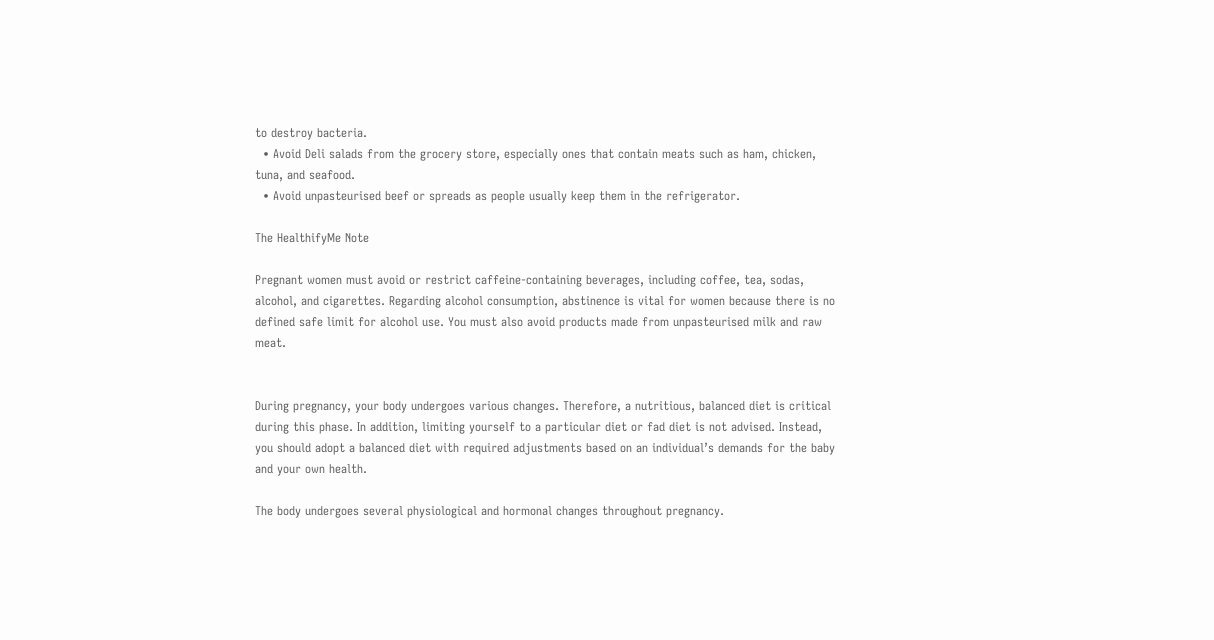to destroy bacteria.
  • Avoid Deli salads from the grocery store, especially ones that contain meats such as ham, chicken, tuna, and seafood.
  • Avoid unpasteurised beef or spreads as people usually keep them in the refrigerator.

The HealthifyMe Note

Pregnant women must avoid or restrict caffeine-containing beverages, including coffee, tea, sodas, alcohol, and cigarettes. Regarding alcohol consumption, abstinence is vital for women because there is no defined safe limit for alcohol use. You must also avoid products made from unpasteurised milk and raw meat.


During pregnancy, your body undergoes various changes. Therefore, a nutritious, balanced diet is critical during this phase. In addition, limiting yourself to a particular diet or fad diet is not advised. Instead, you should adopt a balanced diet with required adjustments based on an individual’s demands for the baby and your own health.

The body undergoes several physiological and hormonal changes throughout pregnancy.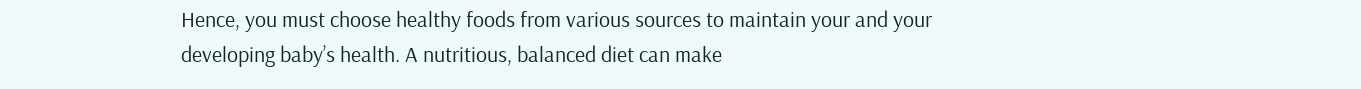Hence, you must choose healthy foods from various sources to maintain your and your developing baby’s health. A nutritious, balanced diet can make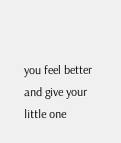you feel better and give your little one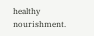healthy nourishment.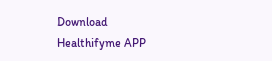Download Healthifyme APP